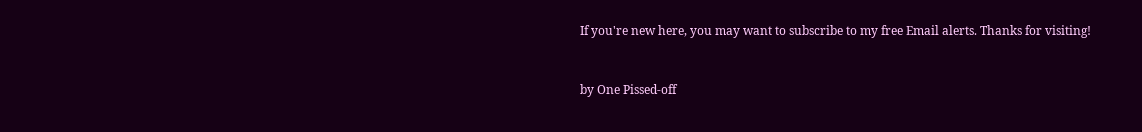If you're new here, you may want to subscribe to my free Email alerts. Thanks for visiting!


by One Pissed-off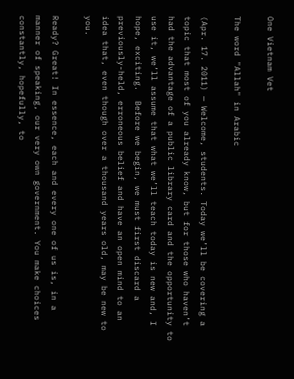One Vietnam Vet

The word "Allah" in Arabic

(Apr. 17. 2011) — Welcome, students. Today we’ll be covering a topic that most of you already know, but for those who haven’t had the advantage of a public library card and the opportunity to use it, we’ll assume that what we’ll teach today is new and, I hope, exciting.  Before we begin, we must first discard a previously-held, erroneous belief and have an open mind to an idea that, even though over a thousand years old, may be new to you.

Ready? Great! In essence, each and every one of us is, in a manner of speaking, our very own government. You make choices constantly, hopefully, to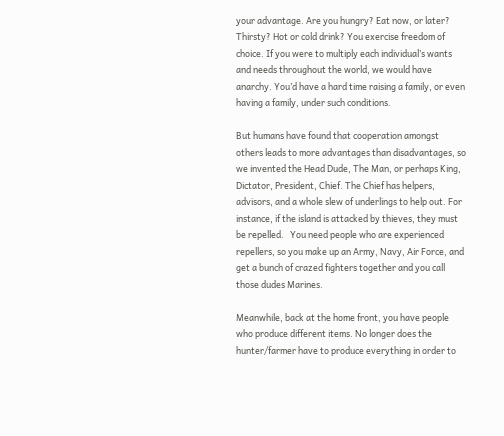your advantage. Are you hungry? Eat now, or later? Thirsty? Hot or cold drink? You exercise freedom of choice. If you were to multiply each individual’s wants and needs throughout the world, we would have  anarchy. You’d have a hard time raising a family, or even having a family, under such conditions.

But humans have found that cooperation amongst others leads to more advantages than disadvantages, so we invented the Head Dude, The Man, or perhaps King, Dictator, President, Chief. The Chief has helpers, advisors, and a whole slew of underlings to help out. For instance, if the island is attacked by thieves, they must be repelled.   You need people who are experienced repellers, so you make up an Army, Navy, Air Force, and get a bunch of crazed fighters together and you call those dudes Marines.

Meanwhile, back at the home front, you have people who produce different items. No longer does the hunter/farmer have to produce everything in order to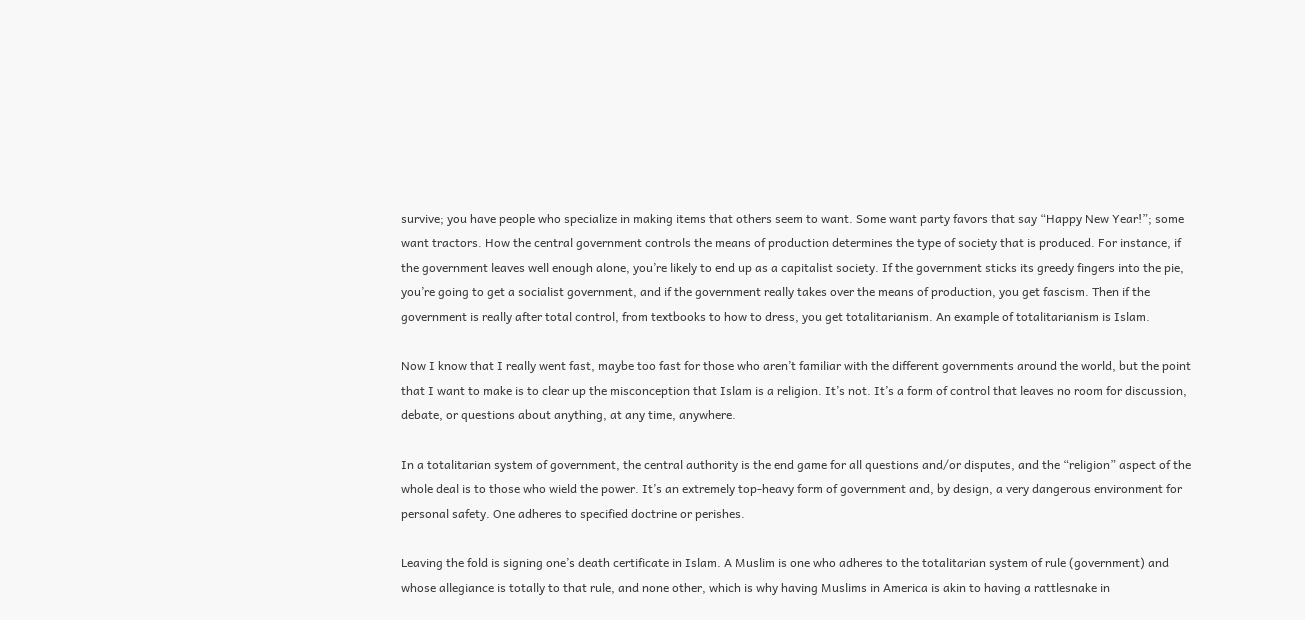survive; you have people who specialize in making items that others seem to want. Some want party favors that say “Happy New Year!”; some want tractors. How the central government controls the means of production determines the type of society that is produced. For instance, if the government leaves well enough alone, you’re likely to end up as a capitalist society. If the government sticks its greedy fingers into the pie, you’re going to get a socialist government, and if the government really takes over the means of production, you get fascism. Then if the government is really after total control, from textbooks to how to dress, you get totalitarianism. An example of totalitarianism is Islam.

Now I know that I really went fast, maybe too fast for those who aren’t familiar with the different governments around the world, but the point that I want to make is to clear up the misconception that Islam is a religion. It’s not. It’s a form of control that leaves no room for discussion, debate, or questions about anything, at any time, anywhere.

In a totalitarian system of government, the central authority is the end game for all questions and/or disputes, and the “religion” aspect of the whole deal is to those who wield the power. It’s an extremely top-heavy form of government and, by design, a very dangerous environment for personal safety. One adheres to specified doctrine or perishes.

Leaving the fold is signing one’s death certificate in Islam. A Muslim is one who adheres to the totalitarian system of rule (government) and whose allegiance is totally to that rule, and none other, which is why having Muslims in America is akin to having a rattlesnake in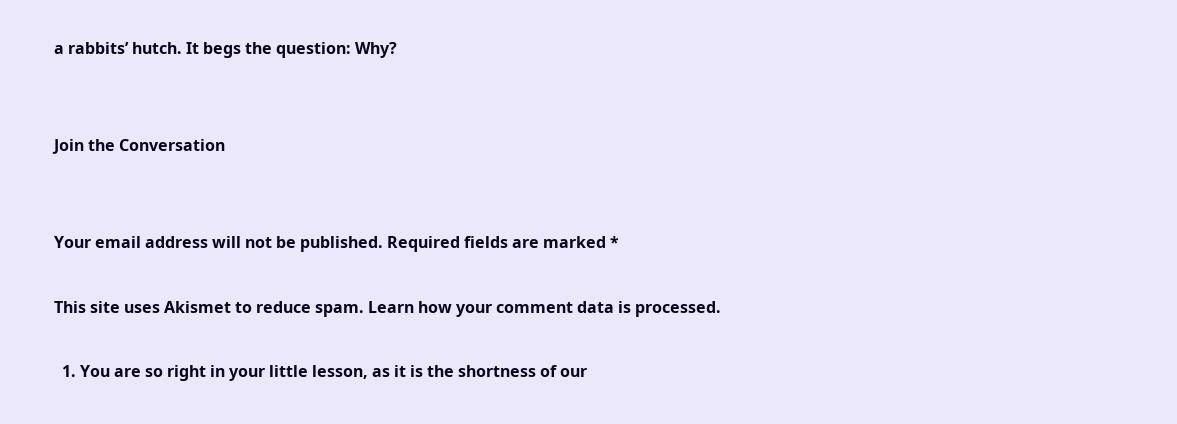a rabbits’ hutch. It begs the question: Why?


Join the Conversation


Your email address will not be published. Required fields are marked *

This site uses Akismet to reduce spam. Learn how your comment data is processed.

  1. You are so right in your little lesson, as it is the shortness of our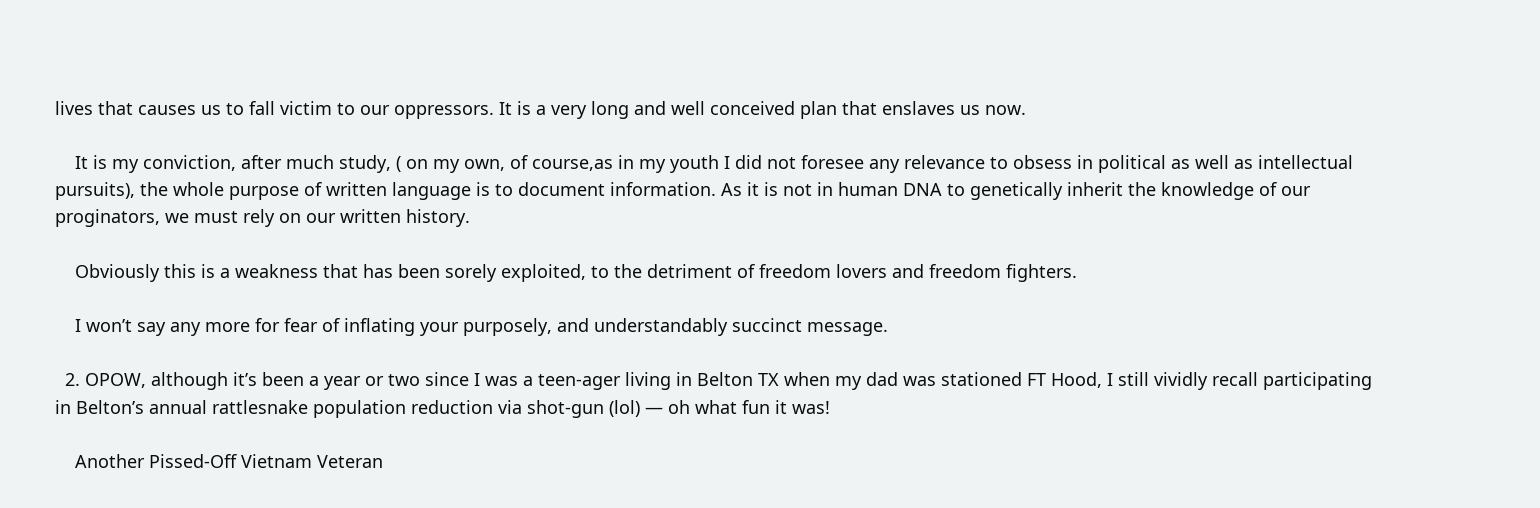lives that causes us to fall victim to our oppressors. It is a very long and well conceived plan that enslaves us now.

    It is my conviction, after much study, ( on my own, of course,as in my youth I did not foresee any relevance to obsess in political as well as intellectual pursuits), the whole purpose of written language is to document information. As it is not in human DNA to genetically inherit the knowledge of our proginators, we must rely on our written history.

    Obviously this is a weakness that has been sorely exploited, to the detriment of freedom lovers and freedom fighters.

    I won’t say any more for fear of inflating your purposely, and understandably succinct message.

  2. OPOW, although it’s been a year or two since I was a teen-ager living in Belton TX when my dad was stationed FT Hood, I still vividly recall participating in Belton’s annual rattlesnake population reduction via shot-gun (lol) — oh what fun it was!

    Another Pissed-Off Vietnam Veteran